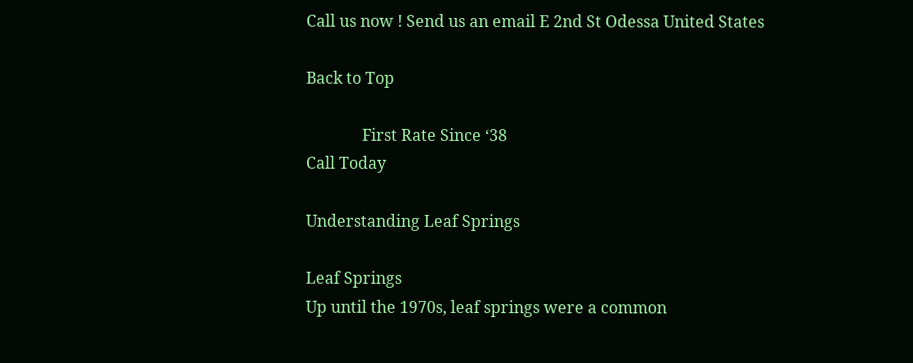Call us now ! Send us an email E 2nd St Odessa United States

Back to Top

              First Rate Since ‘38
Call Today

Understanding Leaf Springs

Leaf Springs
Up until the 1970s, leaf springs were a common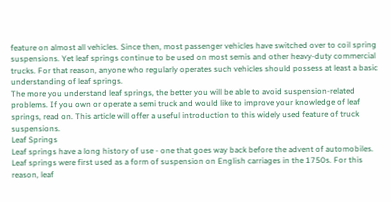feature on almost all vehicles. Since then, most passenger vehicles have switched over to coil spring suspensions. Yet leaf springs continue to be used on most semis and other heavy-duty commercial trucks. For that reason, anyone who regularly operates such vehicles should possess at least a basic understanding of leaf springs.
The more you understand leaf springs, the better you will be able to avoid suspension-related problems. If you own or operate a semi truck and would like to improve your knowledge of leaf springs, read on. This article will offer a useful introduction to this widely used feature of truck suspensions.
Leaf Springs
Leaf springs have a long history of use - one that goes way back before the advent of automobiles. Leaf springs were first used as a form of suspension on English carriages in the 1750s. For this reason, leaf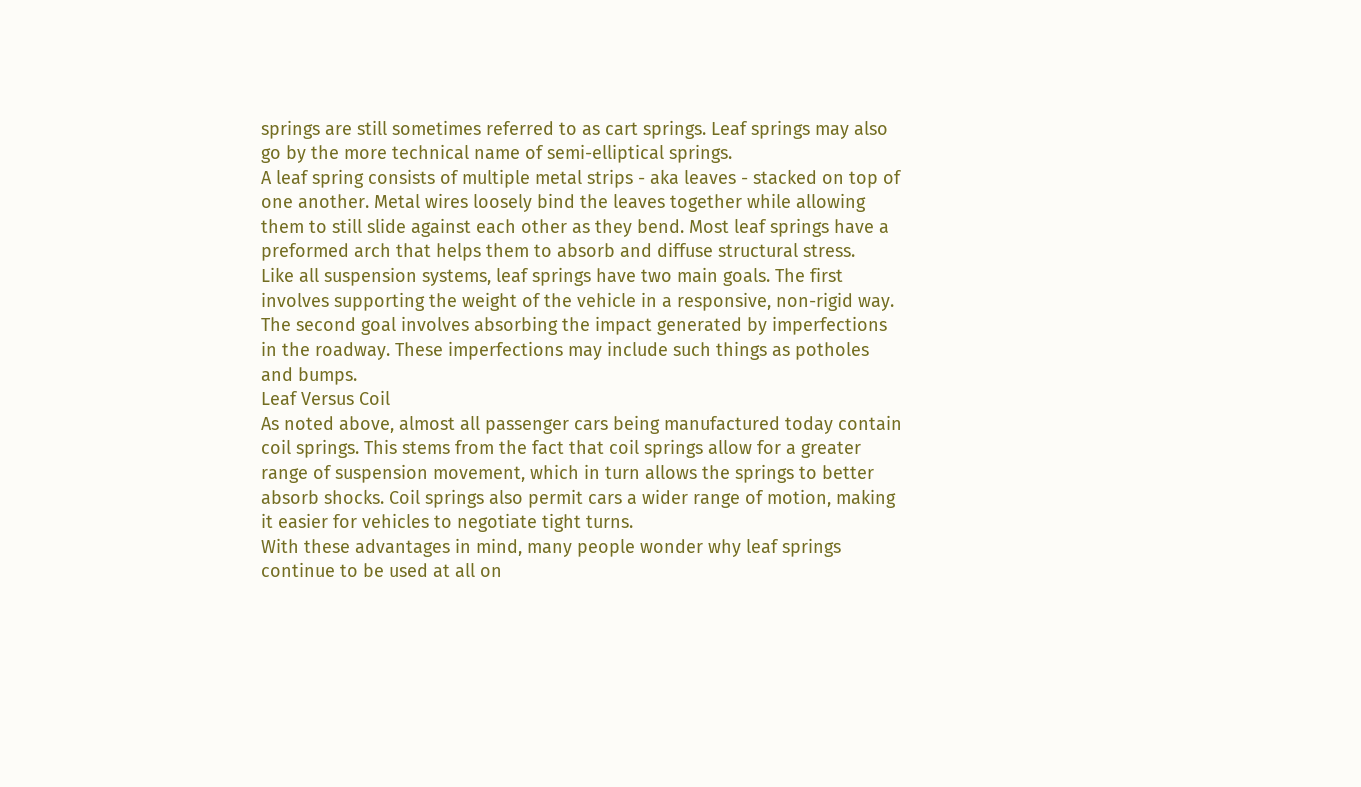springs are still sometimes referred to as cart springs. Leaf springs may also go by the more technical name of semi-elliptical springs.
A leaf spring consists of multiple metal strips - aka leaves - stacked on top of one another. Metal wires loosely bind the leaves together while allowing them to still slide against each other as they bend. Most leaf springs have a preformed arch that helps them to absorb and diffuse structural stress.
Like all suspension systems, leaf springs have two main goals. The first involves supporting the weight of the vehicle in a responsive, non-rigid way. The second goal involves absorbing the impact generated by imperfections in the roadway. These imperfections may include such things as potholes and bumps.
Leaf Versus Coil
As noted above, almost all passenger cars being manufactured today contain coil springs. This stems from the fact that coil springs allow for a greater range of suspension movement, which in turn allows the springs to better absorb shocks. Coil springs also permit cars a wider range of motion, making it easier for vehicles to negotiate tight turns.
With these advantages in mind, many people wonder why leaf springs continue to be used at all on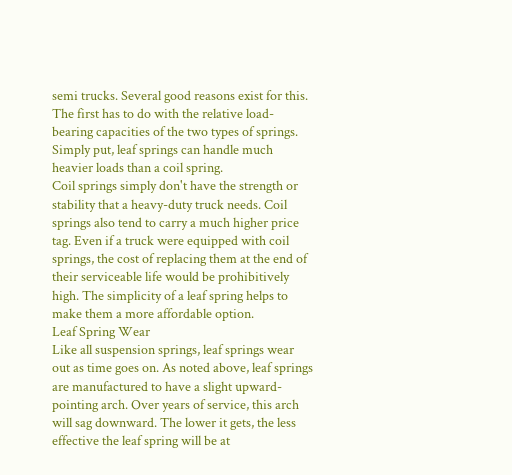semi trucks. Several good reasons exist for this. The first has to do with the relative load-bearing capacities of the two types of springs. Simply put, leaf springs can handle much heavier loads than a coil spring.
Coil springs simply don't have the strength or stability that a heavy-duty truck needs. Coil springs also tend to carry a much higher price tag. Even if a truck were equipped with coil springs, the cost of replacing them at the end of their serviceable life would be prohibitively high. The simplicity of a leaf spring helps to make them a more affordable option.
Leaf Spring Wear
Like all suspension springs, leaf springs wear out as time goes on. As noted above, leaf springs are manufactured to have a slight upward-pointing arch. Over years of service, this arch will sag downward. The lower it gets, the less effective the leaf spring will be at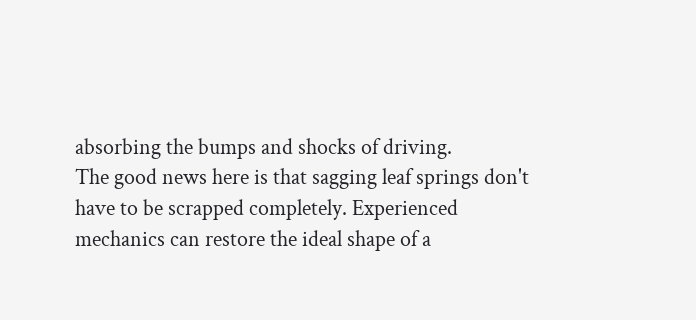absorbing the bumps and shocks of driving.
The good news here is that sagging leaf springs don't have to be scrapped completely. Experienced mechanics can restore the ideal shape of a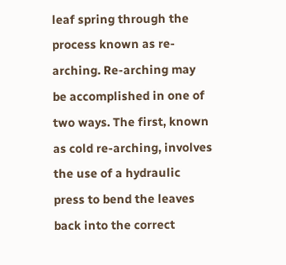leaf spring through the process known as re-arching. Re-arching may be accomplished in one of two ways. The first, known as cold re-arching, involves the use of a hydraulic press to bend the leaves back into the correct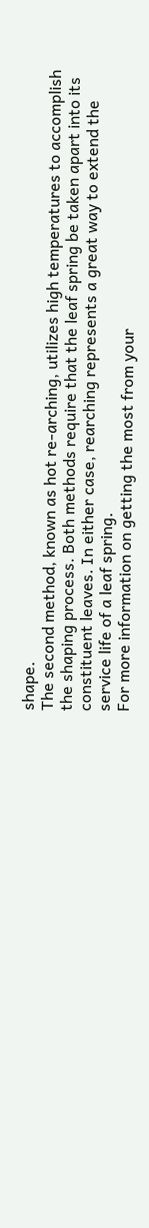shape.
The second method, known as hot re-arching, utilizes high temperatures to accomplish the shaping process. Both methods require that the leaf spring be taken apart into its constituent leaves. In either case, rearching represents a great way to extend the service life of a leaf spring.
For more information on getting the most from your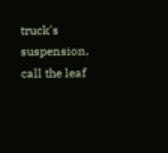truck's suspension, call the leaf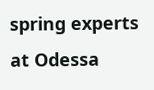spring experts at Odessa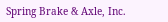Spring Brake & Axle, Inc.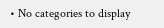• No categories to display